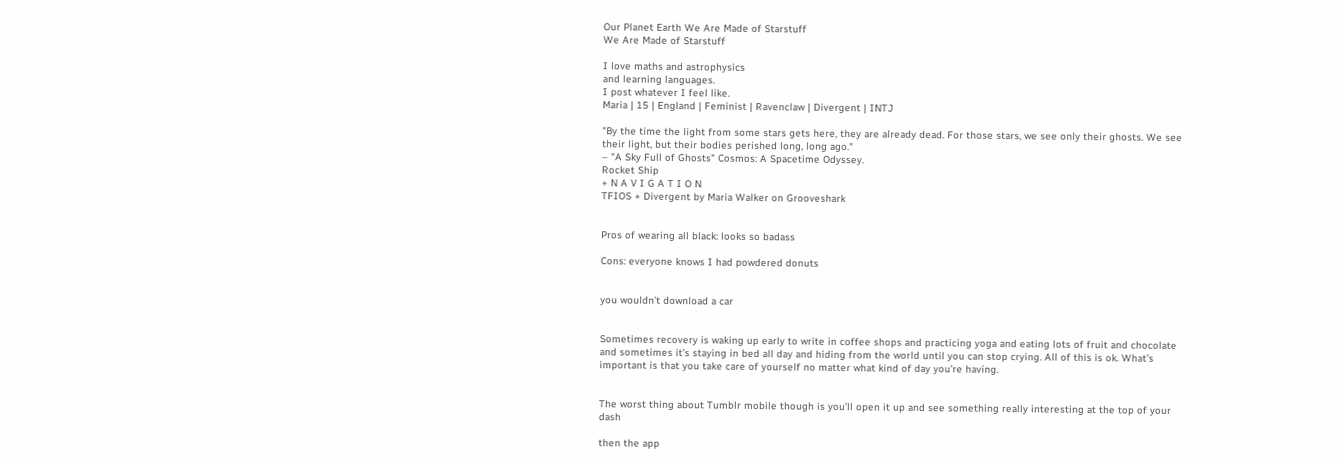Our Planet Earth We Are Made of Starstuff
We Are Made of Starstuff

I love maths and astrophysics
and learning languages.
I post whatever I feel like.
Maria | 15 | England | Feminist | Ravenclaw | Divergent | INTJ

"By the time the light from some stars gets here, they are already dead. For those stars, we see only their ghosts. We see their light, but their bodies perished long, long ago."
– "A Sky Full of Ghosts" Cosmos: A Spacetime Odyssey.
Rocket Ship
+ N A V I G A T I O N
TFIOS + Divergent by Maria Walker on Grooveshark


Pros of wearing all black: looks so badass

Cons: everyone knows I had powdered donuts


you wouldn’t download a car


Sometimes recovery is waking up early to write in coffee shops and practicing yoga and eating lots of fruit and chocolate and sometimes it’s staying in bed all day and hiding from the world until you can stop crying. All of this is ok. What’s important is that you take care of yourself no matter what kind of day you’re having.


The worst thing about Tumblr mobile though is you’ll open it up and see something really interesting at the top of your dash

then the app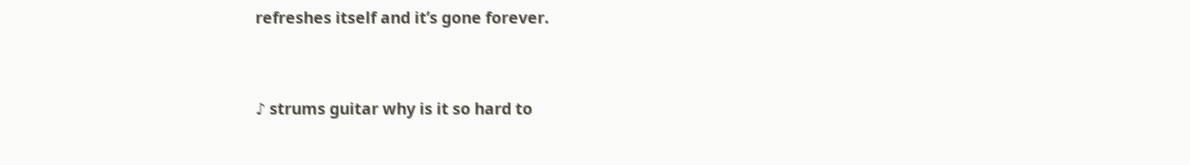refreshes itself and it’s gone forever.



♪ strums guitar why is it so hard to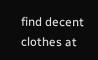find decent clothes at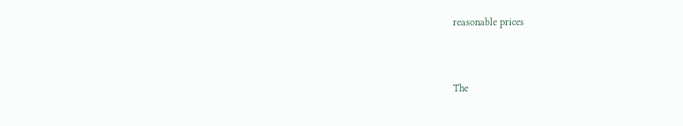reasonable prices


The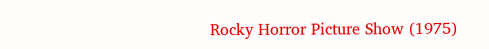Rocky Horror Picture Show (1975)